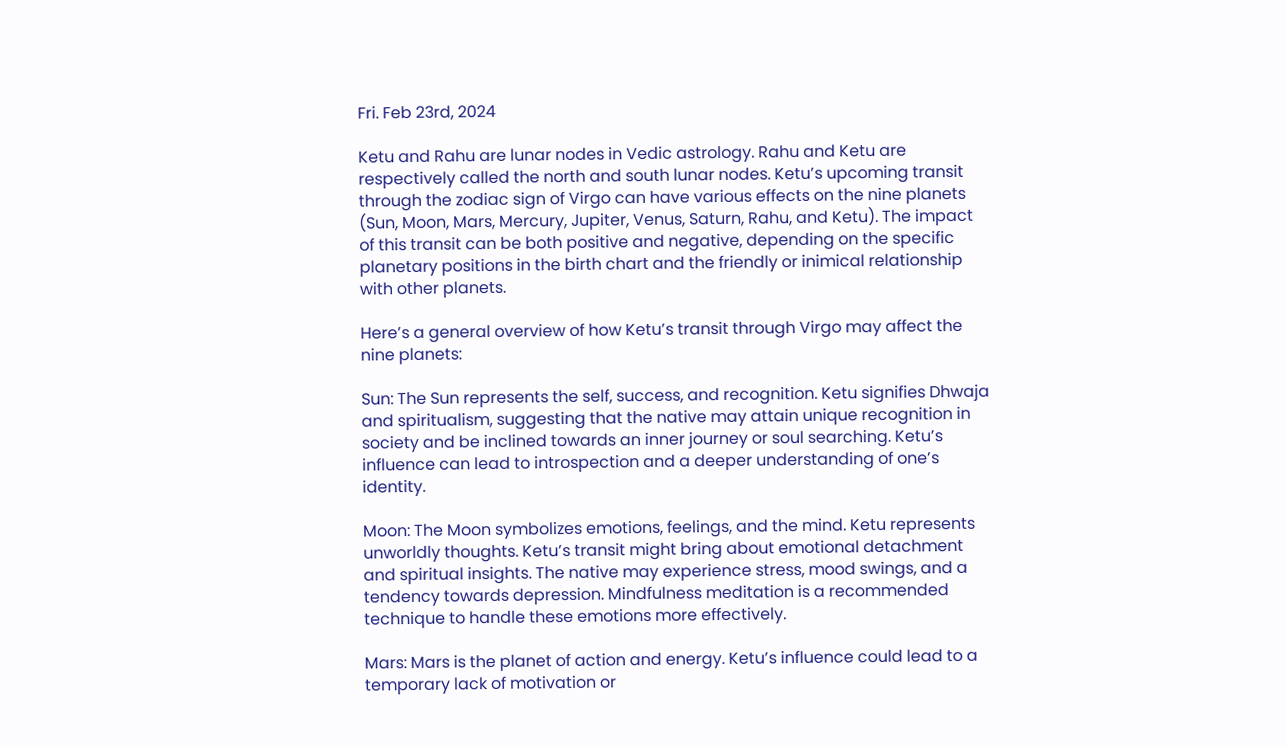Fri. Feb 23rd, 2024

Ketu and Rahu are lunar nodes in Vedic astrology. Rahu and Ketu are respectively called the north and south lunar nodes. Ketu’s upcoming transit through the zodiac sign of Virgo can have various effects on the nine planets (Sun, Moon, Mars, Mercury, Jupiter, Venus, Saturn, Rahu, and Ketu). The impact of this transit can be both positive and negative, depending on the specific planetary positions in the birth chart and the friendly or inimical relationship with other planets.

Here’s a general overview of how Ketu’s transit through Virgo may affect the nine planets:

Sun: The Sun represents the self, success, and recognition. Ketu signifies Dhwaja and spiritualism, suggesting that the native may attain unique recognition in society and be inclined towards an inner journey or soul searching. Ketu’s influence can lead to introspection and a deeper understanding of one’s identity.

Moon: The Moon symbolizes emotions, feelings, and the mind. Ketu represents unworldly thoughts. Ketu’s transit might bring about emotional detachment and spiritual insights. The native may experience stress, mood swings, and a tendency towards depression. Mindfulness meditation is a recommended technique to handle these emotions more effectively.

Mars: Mars is the planet of action and energy. Ketu’s influence could lead to a temporary lack of motivation or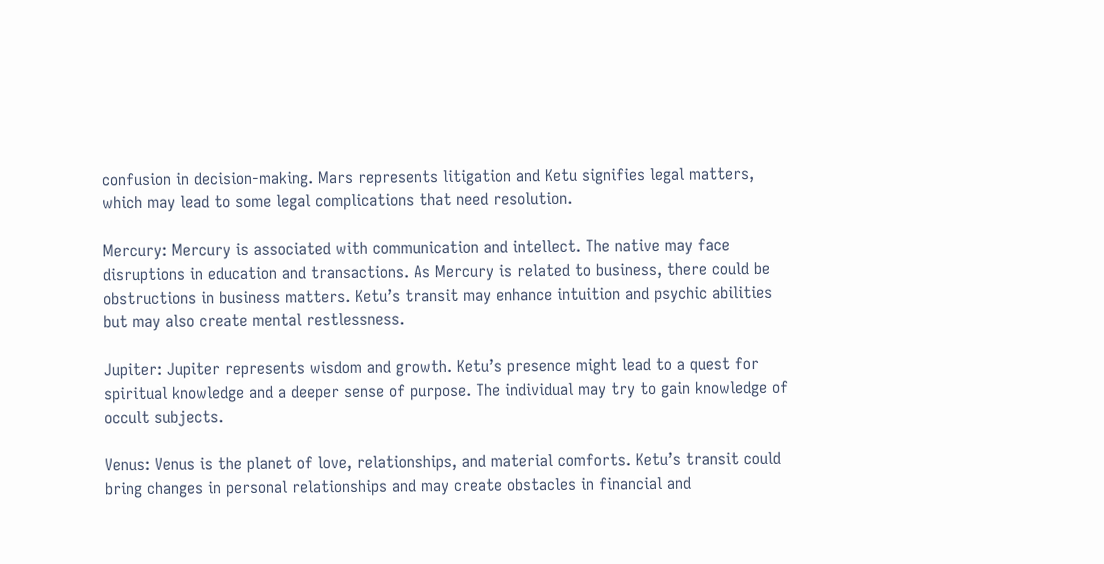confusion in decision-making. Mars represents litigation and Ketu signifies legal matters, which may lead to some legal complications that need resolution.

Mercury: Mercury is associated with communication and intellect. The native may face disruptions in education and transactions. As Mercury is related to business, there could be obstructions in business matters. Ketu’s transit may enhance intuition and psychic abilities but may also create mental restlessness.

Jupiter: Jupiter represents wisdom and growth. Ketu’s presence might lead to a quest for spiritual knowledge and a deeper sense of purpose. The individual may try to gain knowledge of occult subjects.

Venus: Venus is the planet of love, relationships, and material comforts. Ketu’s transit could bring changes in personal relationships and may create obstacles in financial and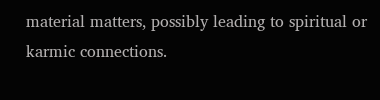material matters, possibly leading to spiritual or karmic connections.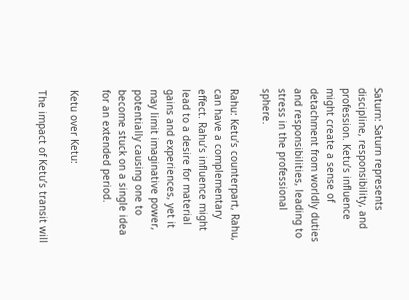Saturn: Saturn represents discipline, responsibility, and profession. Ketu’s influence might create a sense of detachment from worldly duties and responsibilities, leading to stress in the professional sphere.

Rahu: Ketu’s counterpart, Rahu, can have a complementary effect. Rahu’s influence might lead to a desire for material gains and experiences, yet it may limit imaginative power, potentially causing one to become stuck on a single idea for an extended period.

Ketu over Ketu:

The impact of Ketu’s transit will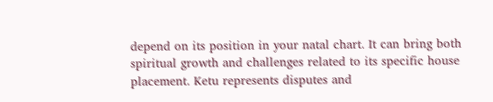depend on its position in your natal chart. It can bring both spiritual growth and challenges related to its specific house placement. Ketu represents disputes and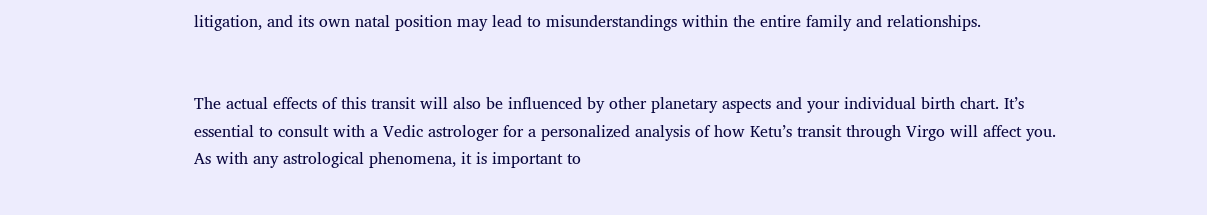litigation, and its own natal position may lead to misunderstandings within the entire family and relationships.


The actual effects of this transit will also be influenced by other planetary aspects and your individual birth chart. It’s essential to consult with a Vedic astrologer for a personalized analysis of how Ketu’s transit through Virgo will affect you. As with any astrological phenomena, it is important to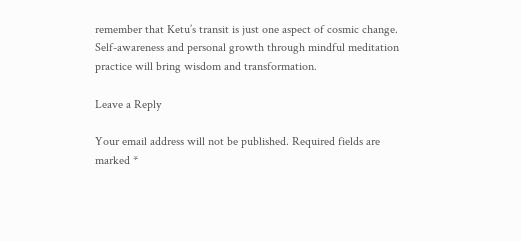remember that Ketu’s transit is just one aspect of cosmic change. Self-awareness and personal growth through mindful meditation practice will bring wisdom and transformation.

Leave a Reply

Your email address will not be published. Required fields are marked *